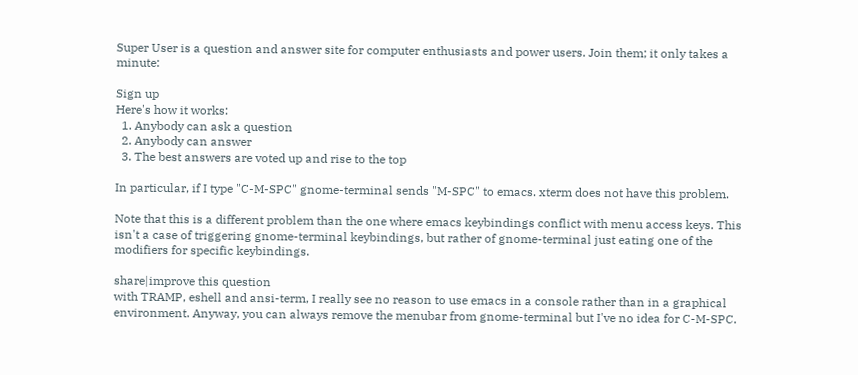Super User is a question and answer site for computer enthusiasts and power users. Join them; it only takes a minute:

Sign up
Here's how it works:
  1. Anybody can ask a question
  2. Anybody can answer
  3. The best answers are voted up and rise to the top

In particular, if I type "C-M-SPC" gnome-terminal sends "M-SPC" to emacs. xterm does not have this problem.

Note that this is a different problem than the one where emacs keybindings conflict with menu access keys. This isn't a case of triggering gnome-terminal keybindings, but rather of gnome-terminal just eating one of the modifiers for specific keybindings.

share|improve this question
with TRAMP, eshell and ansi-term, I really see no reason to use emacs in a console rather than in a graphical environment. Anyway, you can always remove the menubar from gnome-terminal but I've no idea for C-M-SPC.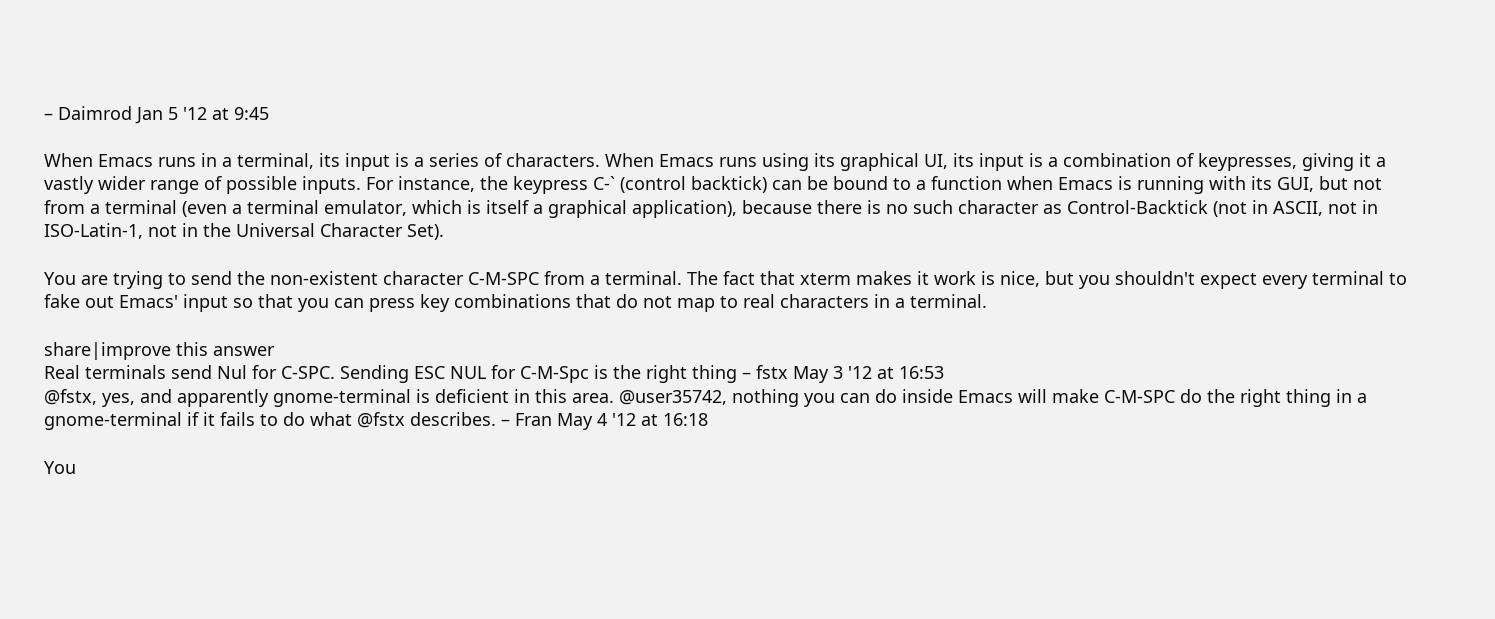– Daimrod Jan 5 '12 at 9:45

When Emacs runs in a terminal, its input is a series of characters. When Emacs runs using its graphical UI, its input is a combination of keypresses, giving it a vastly wider range of possible inputs. For instance, the keypress C-` (control backtick) can be bound to a function when Emacs is running with its GUI, but not from a terminal (even a terminal emulator, which is itself a graphical application), because there is no such character as Control-Backtick (not in ASCII, not in ISO-Latin-1, not in the Universal Character Set).

You are trying to send the non-existent character C-M-SPC from a terminal. The fact that xterm makes it work is nice, but you shouldn't expect every terminal to fake out Emacs' input so that you can press key combinations that do not map to real characters in a terminal.

share|improve this answer
Real terminals send Nul for C-SPC. Sending ESC NUL for C-M-Spc is the right thing – fstx May 3 '12 at 16:53
@fstx, yes, and apparently gnome-terminal is deficient in this area. @user35742, nothing you can do inside Emacs will make C-M-SPC do the right thing in a gnome-terminal if it fails to do what @fstx describes. – Fran May 4 '12 at 16:18

You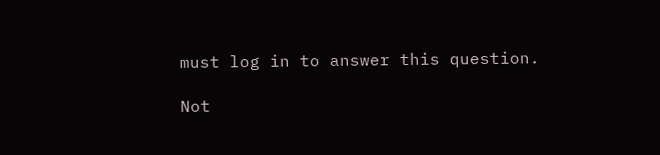must log in to answer this question.

Not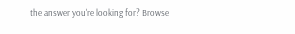the answer you're looking for? Browse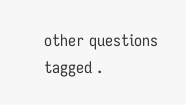other questions tagged .